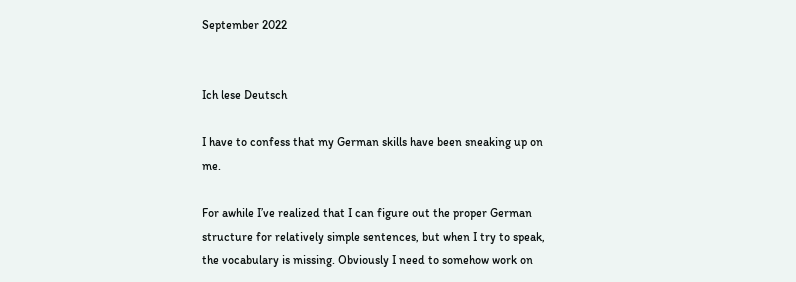September 2022


Ich lese Deutsch

I have to confess that my German skills have been sneaking up on me.

For awhile I’ve realized that I can figure out the proper German structure for relatively simple sentences, but when I try to speak, the vocabulary is missing. Obviously I need to somehow work on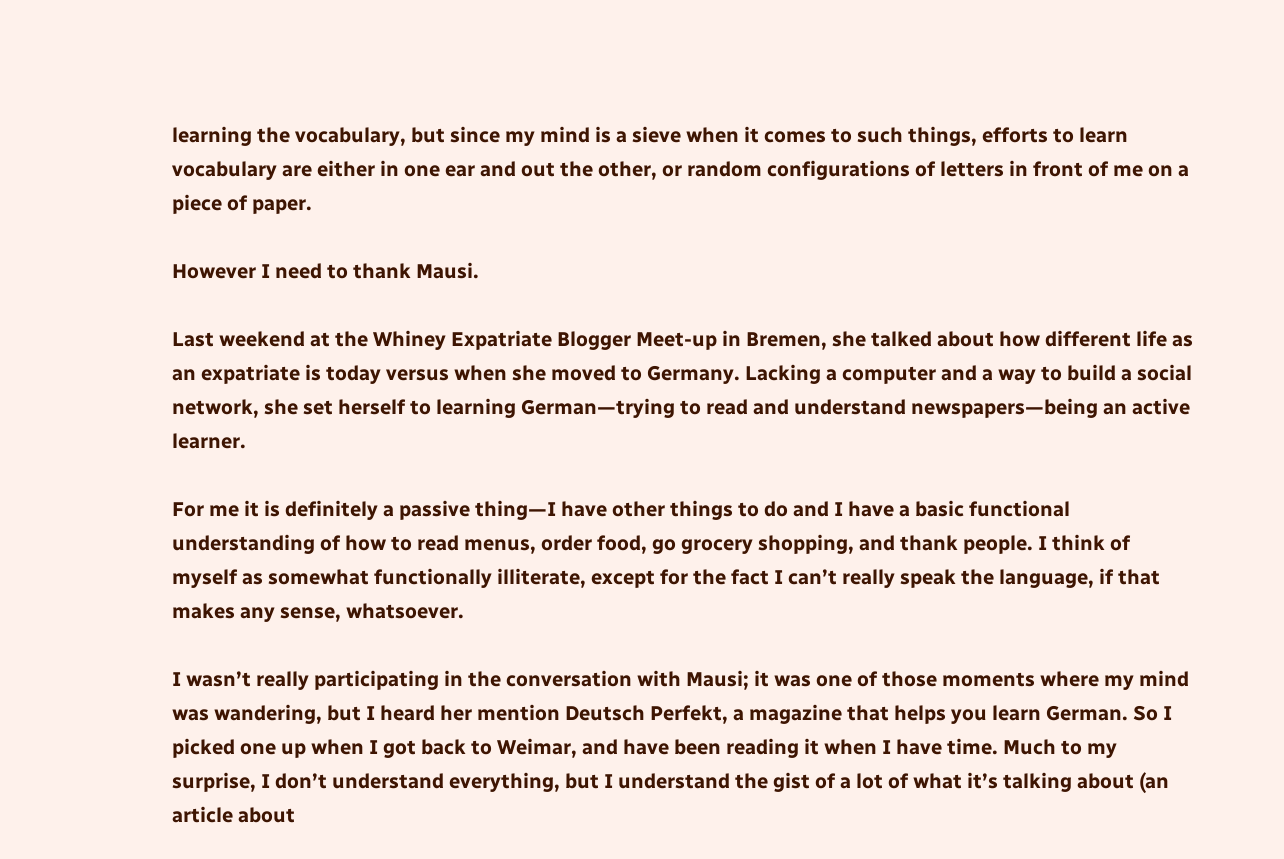learning the vocabulary, but since my mind is a sieve when it comes to such things, efforts to learn vocabulary are either in one ear and out the other, or random configurations of letters in front of me on a piece of paper.

However I need to thank Mausi.

Last weekend at the Whiney Expatriate Blogger Meet-up in Bremen, she talked about how different life as an expatriate is today versus when she moved to Germany. Lacking a computer and a way to build a social network, she set herself to learning German—trying to read and understand newspapers—being an active learner.

For me it is definitely a passive thing—I have other things to do and I have a basic functional understanding of how to read menus, order food, go grocery shopping, and thank people. I think of myself as somewhat functionally illiterate, except for the fact I can’t really speak the language, if that makes any sense, whatsoever.

I wasn’t really participating in the conversation with Mausi; it was one of those moments where my mind was wandering, but I heard her mention Deutsch Perfekt, a magazine that helps you learn German. So I picked one up when I got back to Weimar, and have been reading it when I have time. Much to my surprise, I don’t understand everything, but I understand the gist of a lot of what it’s talking about (an article about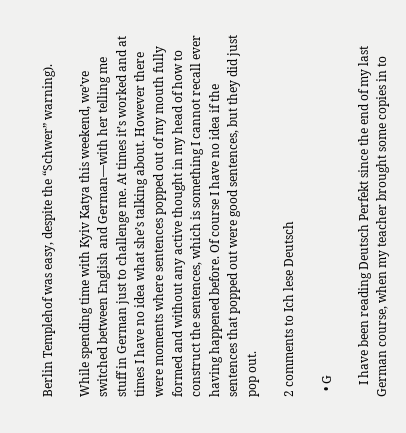Berlin Templehof was easy, despite the “Schwer” warning).

While spending time with Kyiv Katya this weekend, we’ve switched between English and German—with her telling me stuff in German just to challenge me. At times it’s worked and at times I have no idea what she’s talking about. However there were moments where sentences popped out of my mouth fully formed and without any active thought in my head of how to construct the sentences, which is something I cannot recall ever having happened before. Of course I have no idea if the sentences that popped out were good sentences, but they did just pop out.

2 comments to Ich lese Deutsch

  • G

    I have been reading Deutsch Perfekt since the end of my last German course, when my teacher brought some copies in to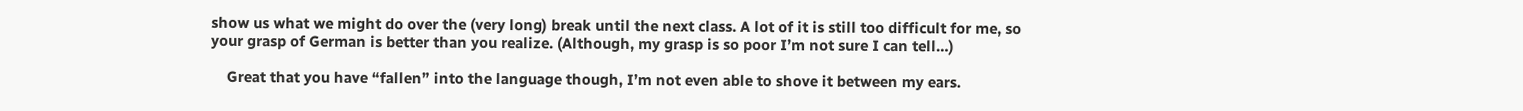show us what we might do over the (very long) break until the next class. A lot of it is still too difficult for me, so your grasp of German is better than you realize. (Although, my grasp is so poor I’m not sure I can tell…)

    Great that you have “fallen” into the language though, I’m not even able to shove it between my ears.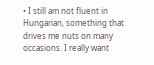• I still am not fluent in Hungarian, something that drives me nuts on many occasions. I really want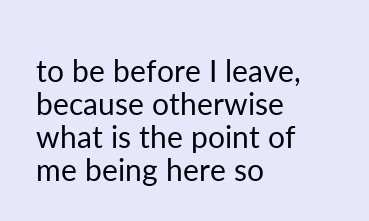to be before I leave, because otherwise what is the point of me being here so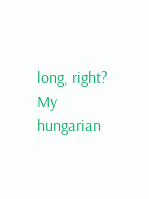long, right? My hungarian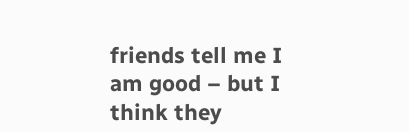friends tell me I am good – but I think they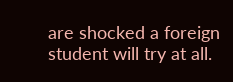are shocked a foreign student will try at all.